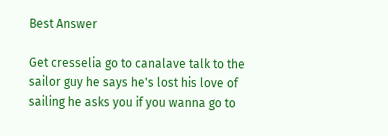Best Answer

Get cresselia go to canalave talk to the sailor guy he says he's lost his love of sailing he asks you if you wanna go to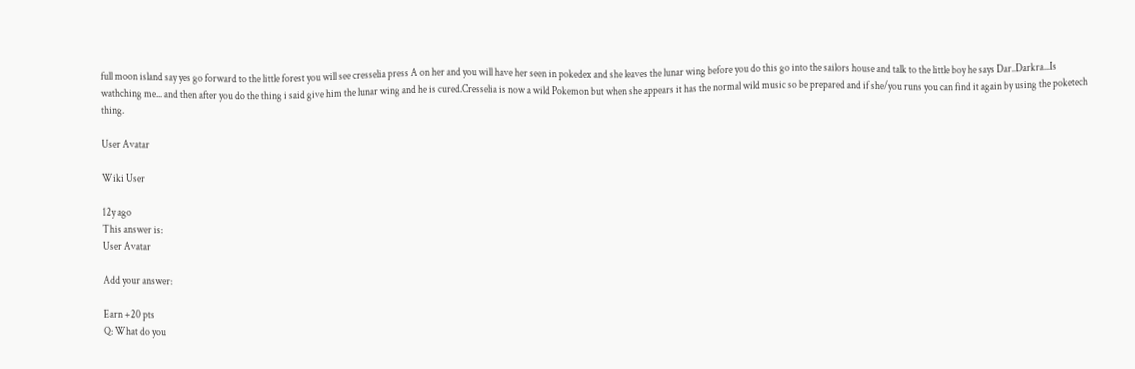full moon island say yes go forward to the little forest you will see cresselia press A on her and you will have her seen in pokedex and she leaves the lunar wing before you do this go into the sailors house and talk to the little boy he says Dar..Darkra...Is wathching me... and then after you do the thing i said give him the lunar wing and he is cured.Cresselia is now a wild Pokemon but when she appears it has the normal wild music so be prepared and if she/you runs you can find it again by using the poketech thing.

User Avatar

Wiki User

12y ago
This answer is:
User Avatar

Add your answer:

Earn +20 pts
Q: What do you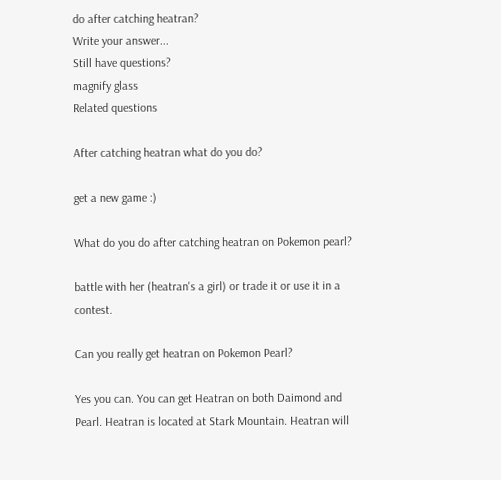do after catching heatran?
Write your answer...
Still have questions?
magnify glass
Related questions

After catching heatran what do you do?

get a new game :)

What do you do after catching heatran on Pokemon pearl?

battle with her (heatran's a girl) or trade it or use it in a contest.

Can you really get heatran on Pokemon Pearl?

Yes you can. You can get Heatran on both Daimond and Pearl. Heatran is located at Stark Mountain. Heatran will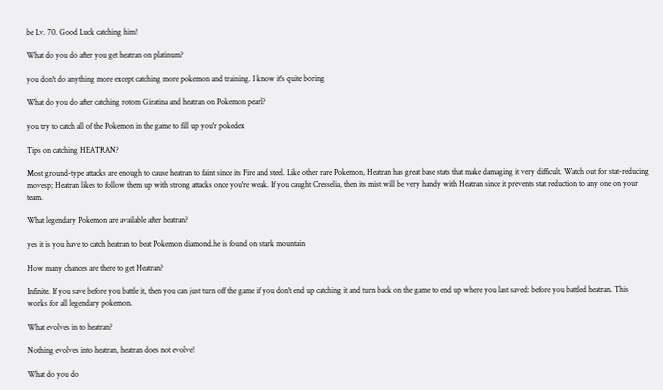be Lv. 70. Good Luck catching him!

What do you do after you get heatran on platinum?

you don't do anything more except catching more pokemon and training. I know it's quite boring

What do you do after catching rotom Giratina and heatran on Pokemon pearl?

you try to catch all of the Pokemon in the game to fill up you'r pokedex

Tips on catching HEATRAN?

Most ground-type attacks are enough to cause heatran to faint since its Fire and steel. Like other rare Pokemon, Heatran has great base stats that make damaging it very difficult. Watch out for stat-reducing movesp; Heatran likes to follow them up with strong attacks once you're weak. If you caught Cresselia, then its mist will be very handy with Heatran since it prevents stat reduction to any one on your team.

What legendary Pokemon are available after heatran?

yes it is you have to catch heatran to beat Pokemon diamond.he is found on stark mountain

How many chances are there to get Heatran?

Infinite. If you save before you battle it, then you can just turn off the game if you don't end up catching it and turn back on the game to end up where you last saved: before you battled heatran. This works for all legendary pokemon.

What evolves in to heatran?

Nothing evolves into heatran, heatran does not evolve!

What do you do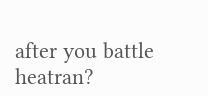after you battle heatran?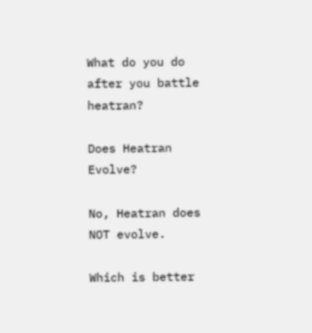What do you do after you battle heatran?

Does Heatran Evolve?

No, Heatran does NOT evolve.

Which is better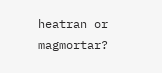heatran or magmortar?